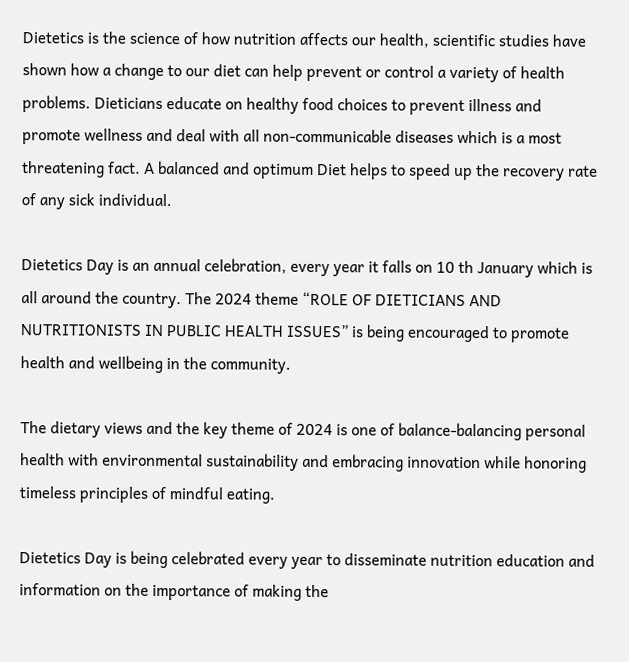Dietetics is the science of how nutrition affects our health, scientific studies have shown how a change to our diet can help prevent or control a variety of health problems. Dieticians educate on healthy food choices to prevent illness and promote wellness and deal with all non-communicable diseases which is a most threatening fact. A balanced and optimum Diet helps to speed up the recovery rate of any sick individual.

Dietetics Day is an annual celebration, every year it falls on 10 th January which is all around the country. The 2024 theme “ROLE OF DIETICIANS AND NUTRITIONISTS IN PUBLIC HEALTH ISSUES” is being encouraged to promote health and wellbeing in the community.

The dietary views and the key theme of 2024 is one of balance-balancing personal health with environmental sustainability and embracing innovation while honoring timeless principles of mindful eating.

Dietetics Day is being celebrated every year to disseminate nutrition education and information on the importance of making the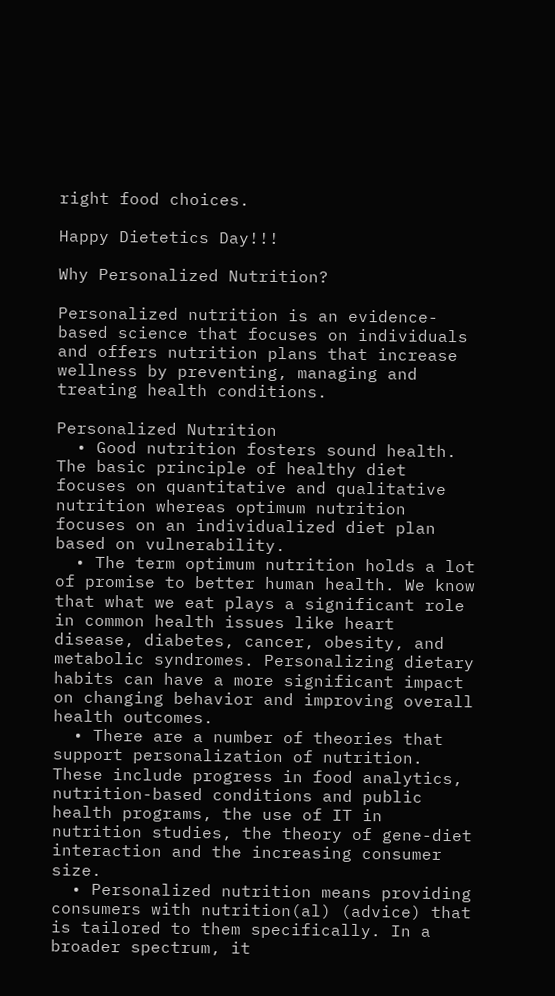right food choices.

Happy Dietetics Day!!!

Why Personalized Nutrition?

Personalized nutrition is an evidence-based science that focuses on individuals and offers nutrition plans that increase wellness by preventing, managing and treating health conditions.

Personalized Nutrition
  • Good nutrition fosters sound health. The basic principle of healthy diet focuses on quantitative and qualitative nutrition whereas optimum nutrition focuses on an individualized diet plan based on vulnerability.
  • The term optimum nutrition holds a lot of promise to better human health. We know that what we eat plays a significant role in common health issues like heart disease, diabetes, cancer, obesity, and metabolic syndromes. Personalizing dietary habits can have a more significant impact on changing behavior and improving overall health outcomes.
  • There are a number of theories that support personalization of nutrition. These include progress in food analytics, nutrition-based conditions and public health programs, the use of IT in nutrition studies, the theory of gene-diet interaction and the increasing consumer size.
  • Personalized nutrition means providing consumers with nutrition(al) (advice) that is tailored to them specifically. In a broader spectrum, it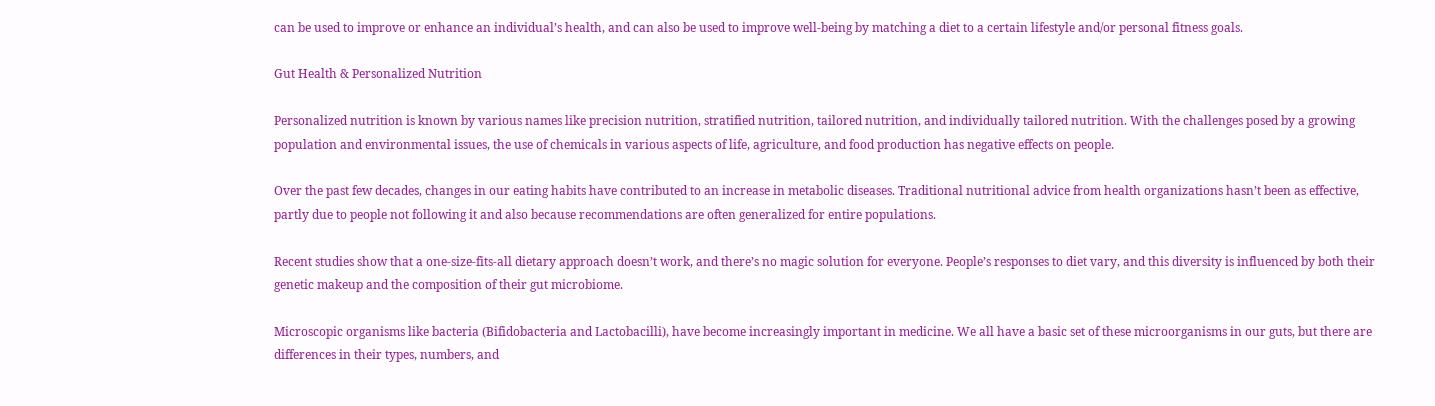can be used to improve or enhance an individual’s health, and can also be used to improve well-being by matching a diet to a certain lifestyle and/or personal fitness goals.

Gut Health & Personalized Nutrition

Personalized nutrition is known by various names like precision nutrition, stratified nutrition, tailored nutrition, and individually tailored nutrition. With the challenges posed by a growing population and environmental issues, the use of chemicals in various aspects of life, agriculture, and food production has negative effects on people.

Over the past few decades, changes in our eating habits have contributed to an increase in metabolic diseases. Traditional nutritional advice from health organizations hasn’t been as effective, partly due to people not following it and also because recommendations are often generalized for entire populations.

Recent studies show that a one-size-fits-all dietary approach doesn’t work, and there’s no magic solution for everyone. People’s responses to diet vary, and this diversity is influenced by both their genetic makeup and the composition of their gut microbiome.

Microscopic organisms like bacteria (Bifidobacteria and Lactobacilli), have become increasingly important in medicine. We all have a basic set of these microorganisms in our guts, but there are differences in their types, numbers, and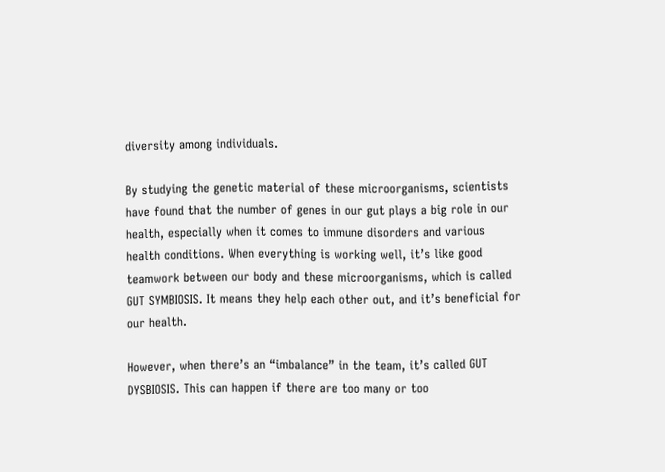diversity among individuals.

By studying the genetic material of these microorganisms, scientists have found that the number of genes in our gut plays a big role in our health, especially when it comes to immune disorders and various health conditions. When everything is working well, it’s like good teamwork between our body and these microorganisms, which is called GUT SYMBIOSIS. It means they help each other out, and it’s beneficial for our health.

However, when there’s an “imbalance” in the team, it’s called GUT DYSBIOSIS. This can happen if there are too many or too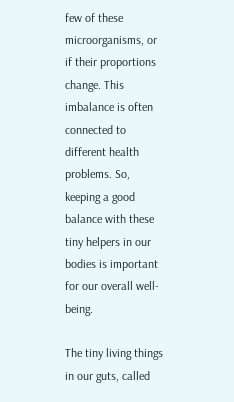few of these microorganisms, or if their proportions change. This imbalance is often connected to different health problems. So, keeping a good balance with these tiny helpers in our bodies is important for our overall well-being.

The tiny living things in our guts, called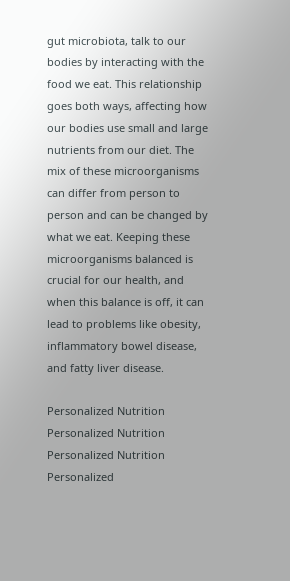gut microbiota, talk to our bodies by interacting with the food we eat. This relationship goes both ways, affecting how our bodies use small and large nutrients from our diet. The mix of these microorganisms can differ from person to person and can be changed by what we eat. Keeping these microorganisms balanced is crucial for our health, and when this balance is off, it can lead to problems like obesity, inflammatory bowel disease, and fatty liver disease.

Personalized Nutrition
Personalized Nutrition
Personalized Nutrition
Personalized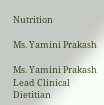Nutrition

Ms. Yamini Prakash

Ms. Yamini Prakash
Lead Clinical Dietitian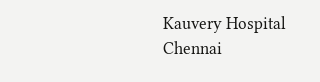Kauvery Hospital Chennai